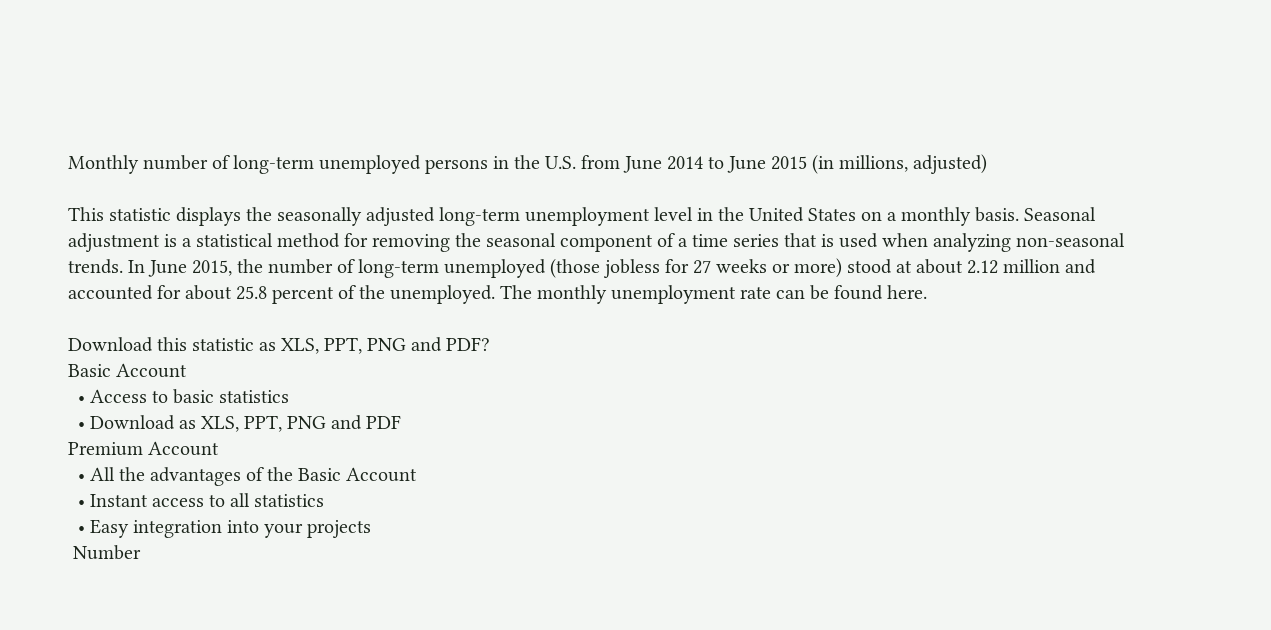Monthly number of long-term unemployed persons in the U.S. from June 2014 to June 2015 (in millions, adjusted)

This statistic displays the seasonally adjusted long-term unemployment level in the United States on a monthly basis. Seasonal adjustment is a statistical method for removing the seasonal component of a time series that is used when analyzing non-seasonal trends. In June 2015, the number of long-term unemployed (those jobless for 27 weeks or more) stood at about 2.12 million and accounted for about 25.8 percent of the unemployed. The monthly unemployment rate can be found here.

Download this statistic as XLS, PPT, PNG and PDF?
Basic Account
  • Access to basic statistics
  • Download as XLS, PPT, PNG and PDF
Premium Account
  • All the advantages of the Basic Account
  • Instant access to all statistics
  • Easy integration into your projects
 Number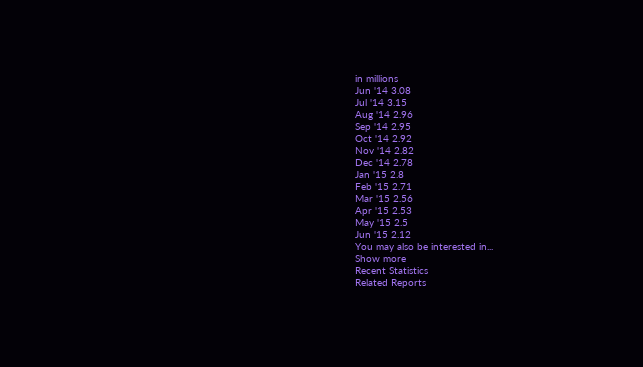in millions
Jun '14 3.08
Jul '14 3.15
Aug '14 2.96
Sep '14 2.95
Oct '14 2.92
Nov '14 2.82
Dec '14 2.78
Jan '15 2.8
Feb '15 2.71
Mar '15 2.56
Apr '15 2.53
May '15 2.5
Jun '15 2.12
You may also be interested in...
Show more
Recent Statistics
Related Reports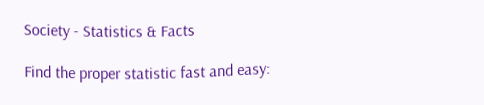Society - Statistics & Facts

Find the proper statistic fast and easy: